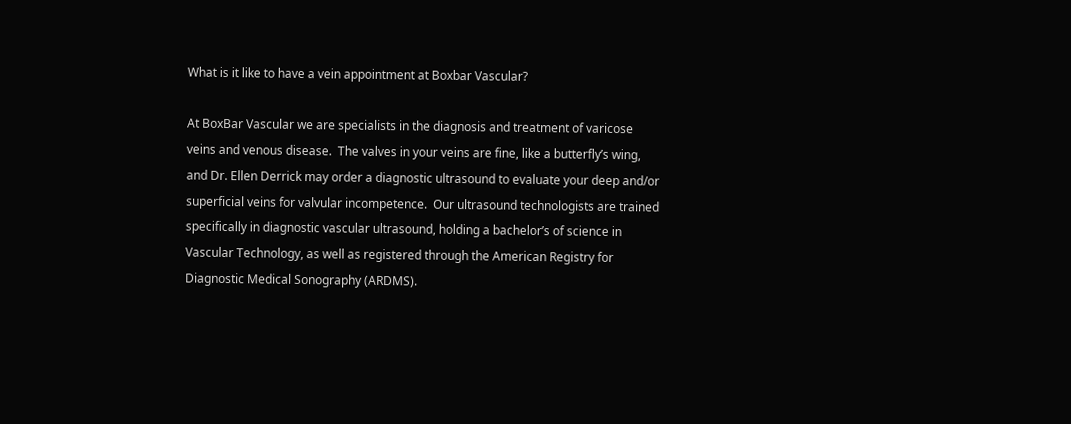What is it like to have a vein appointment at Boxbar Vascular?

At BoxBar Vascular we are specialists in the diagnosis and treatment of varicose veins and venous disease.  The valves in your veins are fine, like a butterfly’s wing, and Dr. Ellen Derrick may order a diagnostic ultrasound to evaluate your deep and/or superficial veins for valvular incompetence.  Our ultrasound technologists are trained specifically in diagnostic vascular ultrasound, holding a bachelor’s of science in Vascular Technology, as well as registered through the American Registry for Diagnostic Medical Sonography (ARDMS).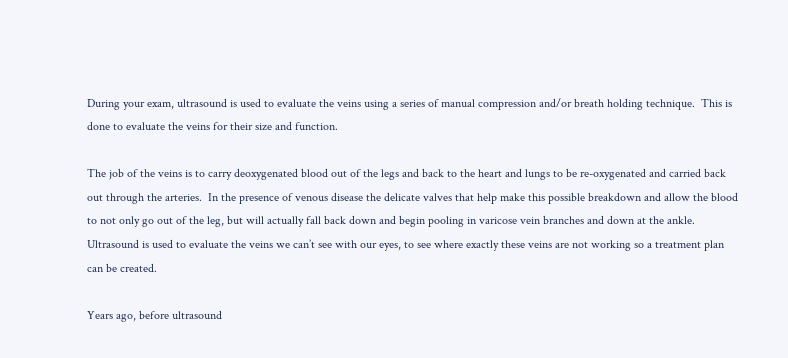During your exam, ultrasound is used to evaluate the veins using a series of manual compression and/or breath holding technique.  This is done to evaluate the veins for their size and function.

The job of the veins is to carry deoxygenated blood out of the legs and back to the heart and lungs to be re-oxygenated and carried back out through the arteries.  In the presence of venous disease the delicate valves that help make this possible breakdown and allow the blood to not only go out of the leg, but will actually fall back down and begin pooling in varicose vein branches and down at the ankle.  Ultrasound is used to evaluate the veins we can’t see with our eyes, to see where exactly these veins are not working so a treatment plan can be created.

Years ago, before ultrasound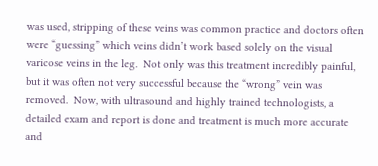was used, stripping of these veins was common practice and doctors often were “guessing” which veins didn’t work based solely on the visual varicose veins in the leg.  Not only was this treatment incredibly painful, but it was often not very successful because the “wrong” vein was removed.  Now, with ultrasound and highly trained technologists, a detailed exam and report is done and treatment is much more accurate and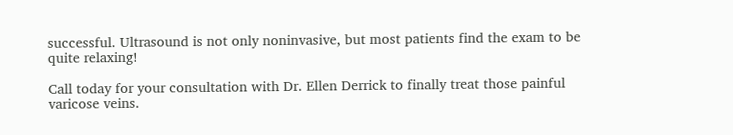successful. Ultrasound is not only noninvasive, but most patients find the exam to be quite relaxing!

Call today for your consultation with Dr. Ellen Derrick to finally treat those painful varicose veins.